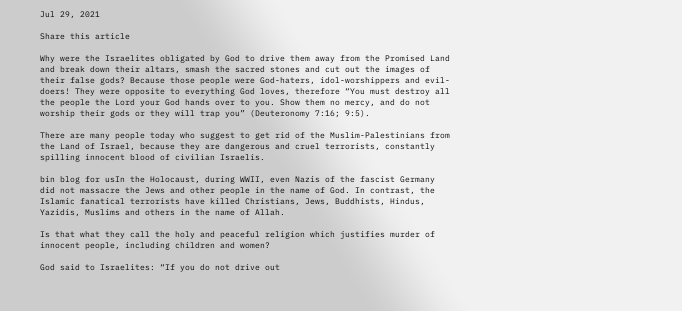Jul 29, 2021

Share this article

Why were the Israelites obligated by God to drive them away from the Promised Land and break down their altars, smash the sacred stones and cut out the images of their false gods? Because those people were God-haters, idol-worshippers and evil-doers! They were opposite to everything God loves, therefore “You must destroy all the people the Lord your God hands over to you. Show them no mercy, and do not worship their gods or they will trap you” (Deuteronomy 7:16; 9:5).

There are many people today who suggest to get rid of the Muslim-Palestinians from the Land of Israel, because they are dangerous and cruel terrorists, constantly spilling innocent blood of civilian Israelis.

bin blog for usIn the Holocaust, during WWII, even Nazis of the fascist Germany did not massacre the Jews and other people in the name of God. In contrast, the Islamic fanatical terrorists have killed Christians, Jews, Buddhists, Hindus, Yazidis, Muslims and others in the name of Allah.

Is that what they call the holy and peaceful religion which justifies murder of innocent people, including children and women?

God said to Israelites: “If you do not drive out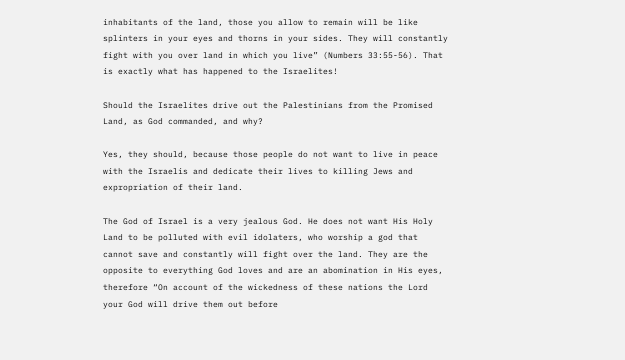inhabitants of the land, those you allow to remain will be like splinters in your eyes and thorns in your sides. They will constantly fight with you over land in which you live” (Numbers 33:55-56). That is exactly what has happened to the Israelites!

Should the Israelites drive out the Palestinians from the Promised Land, as God commanded, and why?

Yes, they should, because those people do not want to live in peace with the Israelis and dedicate their lives to killing Jews and expropriation of their land.

The God of Israel is a very jealous God. He does not want His Holy Land to be polluted with evil idolaters, who worship a god that cannot save and constantly will fight over the land. They are the opposite to everything God loves and are an abomination in His eyes, therefore “On account of the wickedness of these nations the Lord your God will drive them out before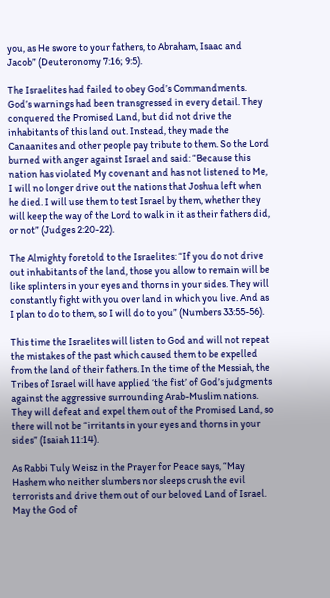you, as He swore to your fathers, to Abraham, Isaac and Jacob” (Deuteronomy 7:16; 9:5).

The Israelites had failed to obey God’s Commandments. God’s warnings had been transgressed in every detail. They conquered the Promised Land, but did not drive the inhabitants of this land out. Instead, they made the Canaanites and other people pay tribute to them. So the Lord burned with anger against Israel and said: “Because this nation has violated My covenant and has not listened to Me, I will no longer drive out the nations that Joshua left when he died. I will use them to test Israel by them, whether they will keep the way of the Lord to walk in it as their fathers did, or not” (Judges 2:20-22).

The Almighty foretold to the Israelites: “If you do not drive out inhabitants of the land, those you allow to remain will be like splinters in your eyes and thorns in your sides. They will constantly fight with you over land in which you live. And as I plan to do to them, so I will do to you” (Numbers 33:55-56).

This time the Israelites will listen to God and will not repeat the mistakes of the past which caused them to be expelled from the land of their fathers. In the time of the Messiah, the Tribes of Israel will have applied ‘the fist’ of God’s judgments against the aggressive surrounding Arab-Muslim nations. They will defeat and expel them out of the Promised Land, so there will not be “irritants in your eyes and thorns in your sides” (Isaiah 11:14).

As Rabbi Tuly Weisz in the Prayer for Peace says, “May Hashem who neither slumbers nor sleeps crush the evil terrorists and drive them out of our beloved Land of Israel. May the God of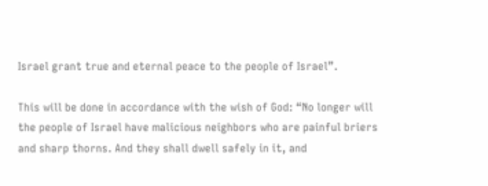Israel grant true and eternal peace to the people of Israel”.

This will be done in accordance with the wish of God: “No longer will the people of Israel have malicious neighbors who are painful briers and sharp thorns. And they shall dwell safely in it, and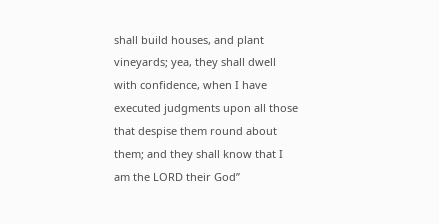shall build houses, and plant vineyards; yea, they shall dwell with confidence, when I have executed judgments upon all those that despise them round about them; and they shall know that I am the LORD their God”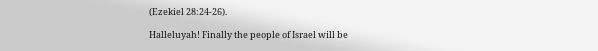(Ezekiel 28:24-26).

Halleluyah! Finally the people of Israel will be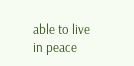able to live in peace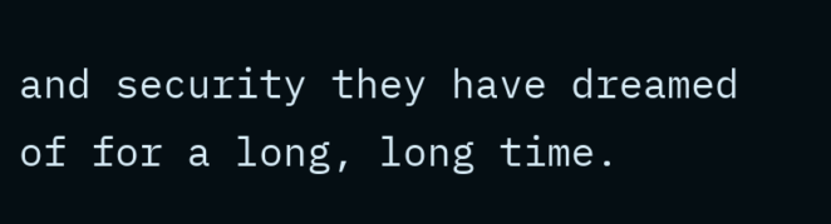and security they have dreamed of for a long, long time.